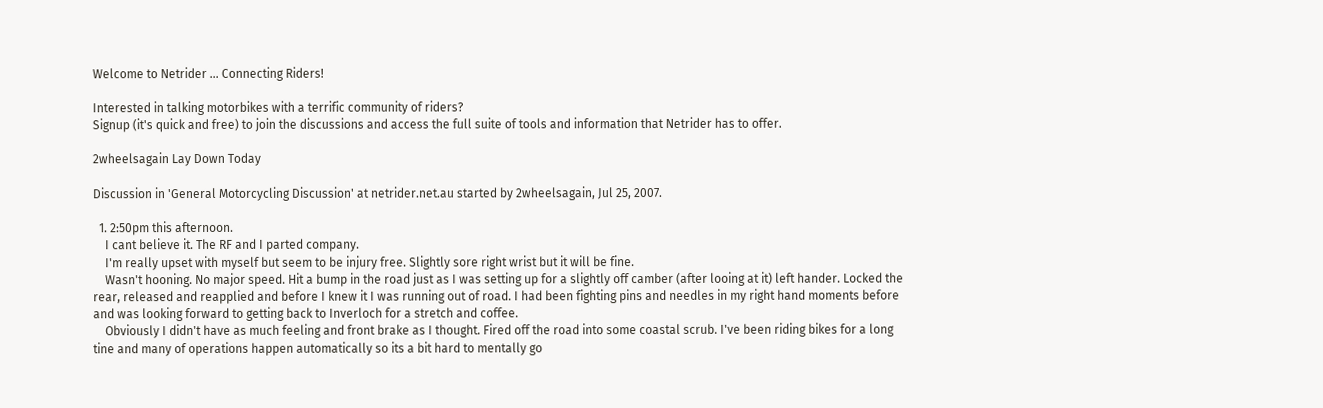Welcome to Netrider ... Connecting Riders!

Interested in talking motorbikes with a terrific community of riders?
Signup (it's quick and free) to join the discussions and access the full suite of tools and information that Netrider has to offer.

2wheelsagain Lay Down Today

Discussion in 'General Motorcycling Discussion' at netrider.net.au started by 2wheelsagain, Jul 25, 2007.

  1. 2:50pm this afternoon.
    I cant believe it. The RF and I parted company.
    I'm really upset with myself but seem to be injury free. Slightly sore right wrist but it will be fine.
    Wasn't hooning. No major speed. Hit a bump in the road just as I was setting up for a slightly off camber (after looing at it) left hander. Locked the rear, released and reapplied and before I knew it I was running out of road. I had been fighting pins and needles in my right hand moments before and was looking forward to getting back to Inverloch for a stretch and coffee.
    Obviously I didn't have as much feeling and front brake as I thought. Fired off the road into some coastal scrub. I've been riding bikes for a long tine and many of operations happen automatically so its a bit hard to mentally go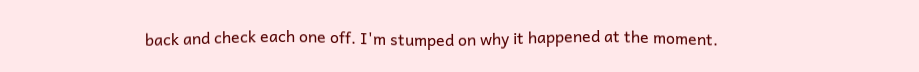back and check each one off. I'm stumped on why it happened at the moment.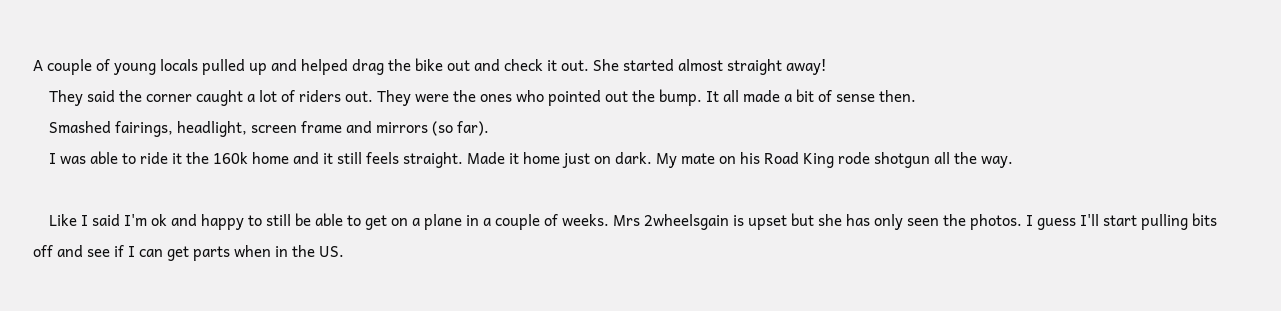A couple of young locals pulled up and helped drag the bike out and check it out. She started almost straight away!
    They said the corner caught a lot of riders out. They were the ones who pointed out the bump. It all made a bit of sense then.
    Smashed fairings, headlight, screen frame and mirrors (so far).
    I was able to ride it the 160k home and it still feels straight. Made it home just on dark. My mate on his Road King rode shotgun all the way.

    Like I said I'm ok and happy to still be able to get on a plane in a couple of weeks. Mrs 2wheelsgain is upset but she has only seen the photos. I guess I'll start pulling bits off and see if I can get parts when in the US.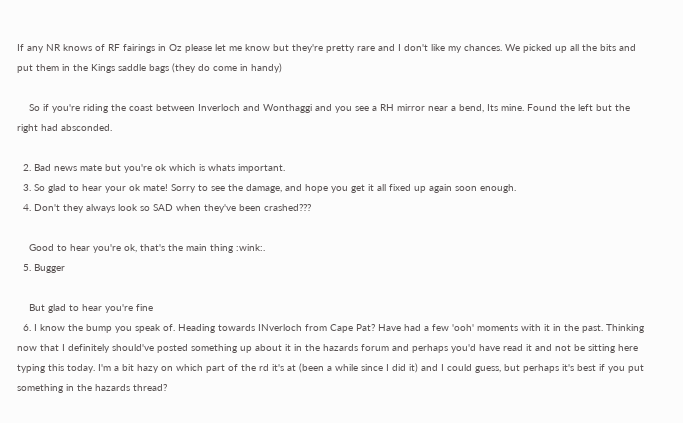If any NR knows of RF fairings in Oz please let me know but they're pretty rare and I don't like my chances. We picked up all the bits and put them in the Kings saddle bags (they do come in handy)

    So if you're riding the coast between Inverloch and Wonthaggi and you see a RH mirror near a bend, Its mine. Found the left but the right had absconded.

  2. Bad news mate but you're ok which is whats important.
  3. So glad to hear your ok mate! Sorry to see the damage, and hope you get it all fixed up again soon enough.
  4. Don't they always look so SAD when they've been crashed???

    Good to hear you're ok, that's the main thing :wink:.
  5. Bugger

    But glad to hear you're fine
  6. I know the bump you speak of. Heading towards INverloch from Cape Pat? Have had a few 'ooh' moments with it in the past. Thinking now that I definitely should've posted something up about it in the hazards forum and perhaps you'd have read it and not be sitting here typing this today. I'm a bit hazy on which part of the rd it's at (been a while since I did it) and I could guess, but perhaps it's best if you put something in the hazards thread?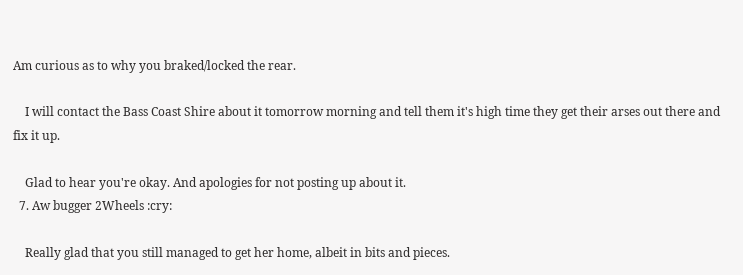Am curious as to why you braked/locked the rear.

    I will contact the Bass Coast Shire about it tomorrow morning and tell them it's high time they get their arses out there and fix it up.

    Glad to hear you're okay. And apologies for not posting up about it.
  7. Aw bugger 2Wheels :cry:

    Really glad that you still managed to get her home, albeit in bits and pieces.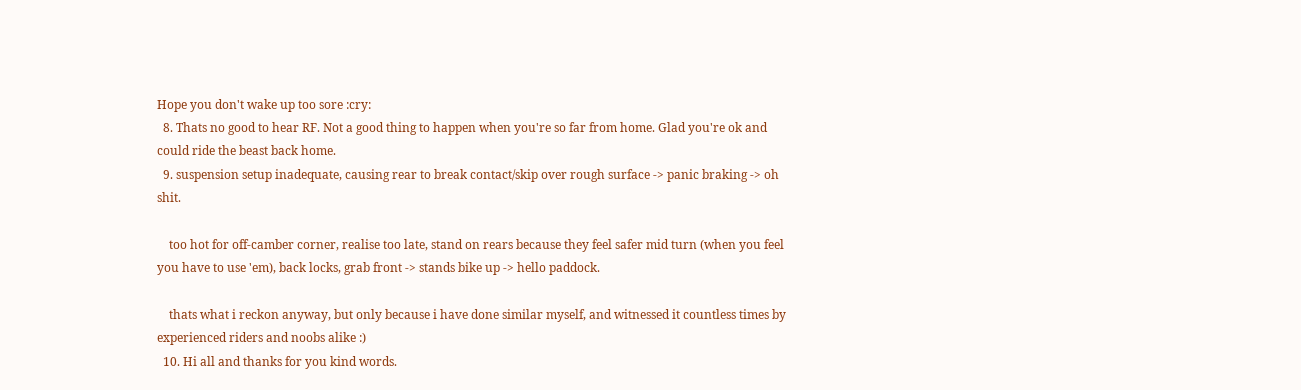Hope you don't wake up too sore :cry:
  8. Thats no good to hear RF. Not a good thing to happen when you're so far from home. Glad you're ok and could ride the beast back home.
  9. suspension setup inadequate, causing rear to break contact/skip over rough surface -> panic braking -> oh shit.

    too hot for off-camber corner, realise too late, stand on rears because they feel safer mid turn (when you feel you have to use 'em), back locks, grab front -> stands bike up -> hello paddock.

    thats what i reckon anyway, but only because i have done similar myself, and witnessed it countless times by experienced riders and noobs alike :)
  10. Hi all and thanks for you kind words.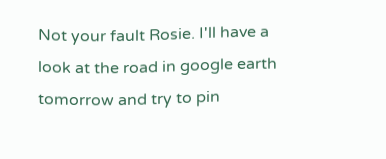Not your fault Rosie. I'll have a look at the road in google earth tomorrow and try to pin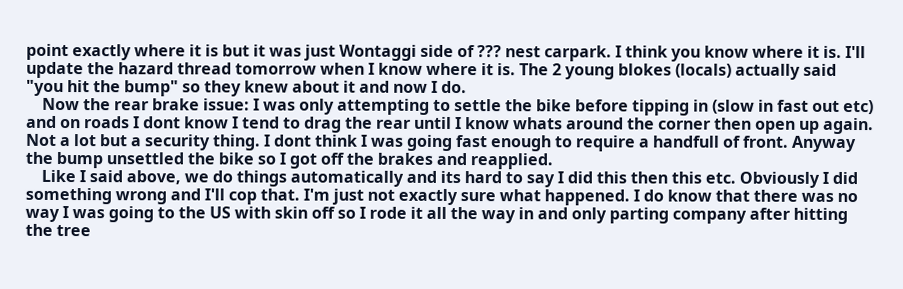point exactly where it is but it was just Wontaggi side of ??? nest carpark. I think you know where it is. I'll update the hazard thread tomorrow when I know where it is. The 2 young blokes (locals) actually said "you hit the bump" so they knew about it and now I do.
    Now the rear brake issue: I was only attempting to settle the bike before tipping in (slow in fast out etc) and on roads I dont know I tend to drag the rear until I know whats around the corner then open up again. Not a lot but a security thing. I dont think I was going fast enough to require a handfull of front. Anyway the bump unsettled the bike so I got off the brakes and reapplied.
    Like I said above, we do things automatically and its hard to say I did this then this etc. Obviously I did something wrong and I'll cop that. I'm just not exactly sure what happened. I do know that there was no way I was going to the US with skin off so I rode it all the way in and only parting company after hitting the tree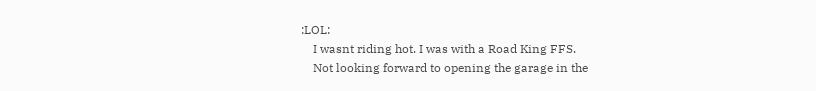:LOL:
    I wasnt riding hot. I was with a Road King FFS.
    Not looking forward to opening the garage in the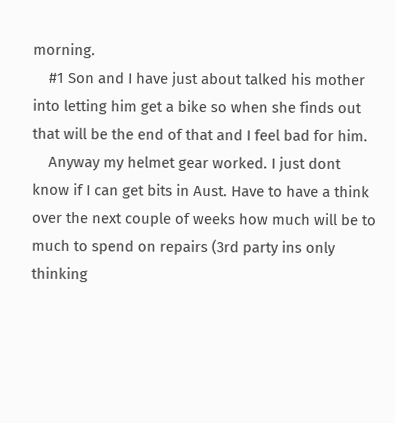morning.
    #1 Son and I have just about talked his mother into letting him get a bike so when she finds out that will be the end of that and I feel bad for him.
    Anyway my helmet gear worked. I just dont know if I can get bits in Aust. Have to have a think over the next couple of weeks how much will be to much to spend on repairs (3rd party ins only thinking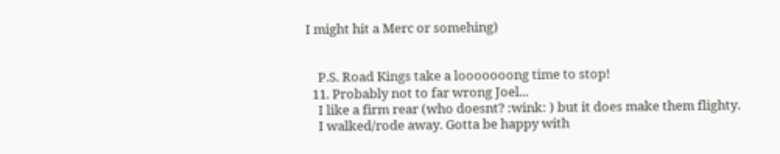I might hit a Merc or somehing)


    P.S. Road Kings take a looooooong time to stop!
  11. Probably not to far wrong Joel...
    I like a firm rear (who doesnt? :wink: ) but it does make them flighty.
    I walked/rode away. Gotta be happy with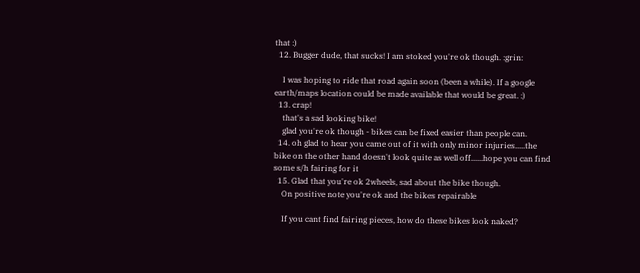that :)
  12. Bugger dude, that sucks! I am stoked you're ok though. :grin:

    I was hoping to ride that road again soon (been a while). If a google earth/maps location could be made available that would be great. :)
  13. crap!
    that's a sad looking bike!
    glad you're ok though - bikes can be fixed easier than people can.
  14. oh glad to hear you came out of it with only minor injuries.....the bike on the other hand doesn't look quite as well off......hope you can find some s/h fairing for it
  15. Glad that you're ok 2wheels, sad about the bike though.
    On positive note you're ok and the bikes repairable

    If you cant find fairing pieces, how do these bikes look naked?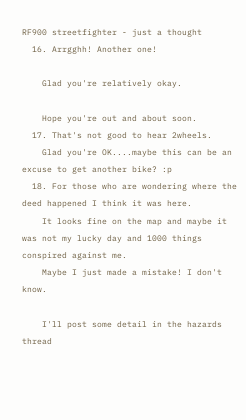RF900 streetfighter - just a thought
  16. Arrgghh! Another one!

    Glad you're relatively okay.

    Hope you're out and about soon.
  17. That's not good to hear 2wheels.
    Glad you're OK....maybe this can be an excuse to get another bike? :p
  18. For those who are wondering where the deed happened I think it was here.
    It looks fine on the map and maybe it was not my lucky day and 1000 things conspired against me.
    Maybe I just made a mistake! I don't know.

    I'll post some detail in the hazards thread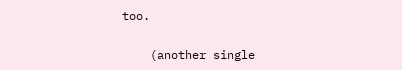too.


    (another single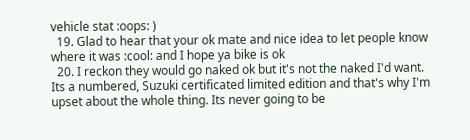vehicle stat :oops: )
  19. Glad to hear that your ok mate and nice idea to let people know where it was :cool: and I hope ya bike is ok
  20. I reckon they would go naked ok but it's not the naked I'd want. Its a numbered, Suzuki certificated limited edition and that's why I'm upset about the whole thing. Its never going to be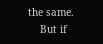the same.
    But if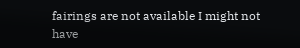fairings are not available I might not have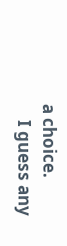a choice.
    I guess any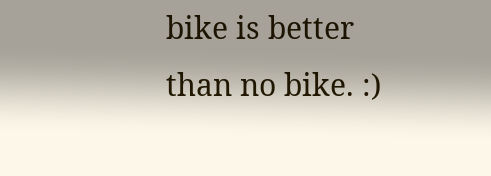bike is better than no bike. :)